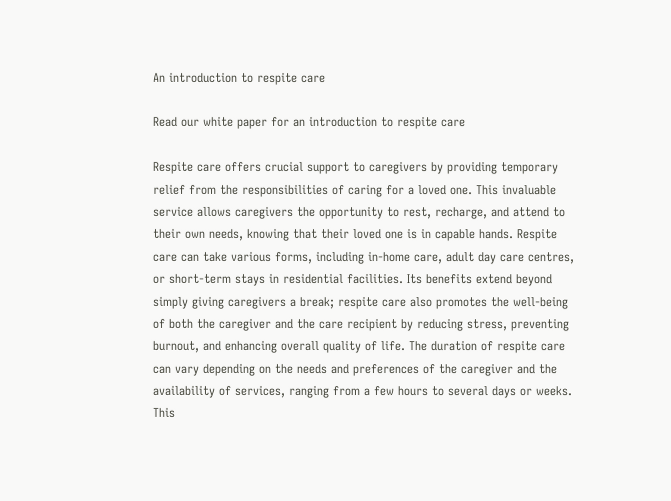An introduction to respite care

Read our white paper for an introduction to respite care

Respite care offers crucial support to caregivers by providing temporary relief from the responsibilities of caring for a loved one. This invaluable service allows caregivers the opportunity to rest, recharge, and attend to their own needs, knowing that their loved one is in capable hands. Respite care can take various forms, including in-home care, adult day care centres, or short-term stays in residential facilities. Its benefits extend beyond simply giving caregivers a break; respite care also promotes the well-being of both the caregiver and the care recipient by reducing stress, preventing burnout, and enhancing overall quality of life. The duration of respite care can vary depending on the needs and preferences of the caregiver and the availability of services, ranging from a few hours to several days or weeks. This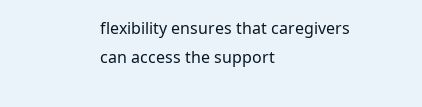flexibility ensures that caregivers can access the support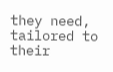they need, tailored to their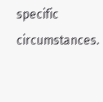specific circumstances.